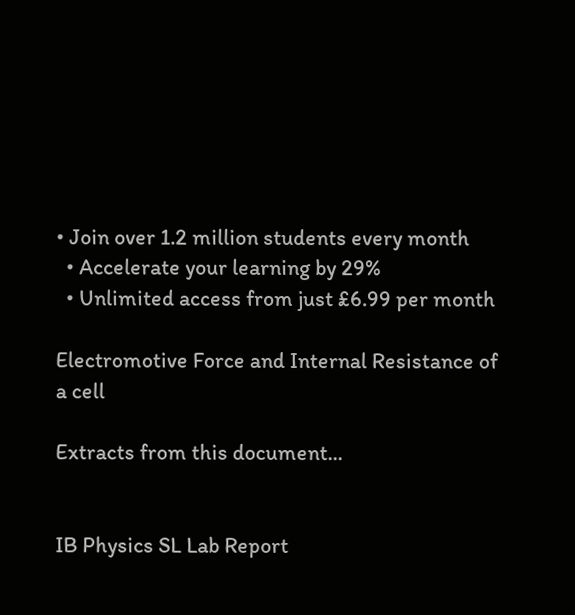• Join over 1.2 million students every month
  • Accelerate your learning by 29%
  • Unlimited access from just £6.99 per month

Electromotive Force and Internal Resistance of a cell

Extracts from this document...


IB Physics SL Lab Report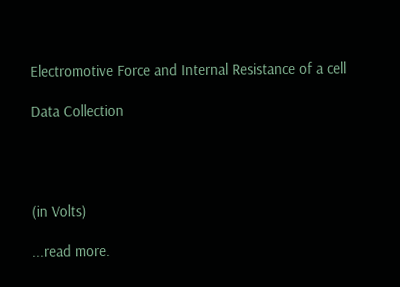Electromotive Force and Internal Resistance of a cell

Data Collection




(in Volts)

...read more.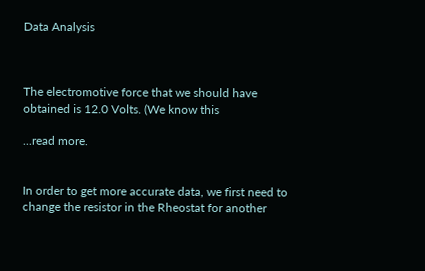Data Analysis



The electromotive force that we should have obtained is 12.0 Volts. (We know this

...read more.


In order to get more accurate data, we first need to change the resistor in the Rheostat for another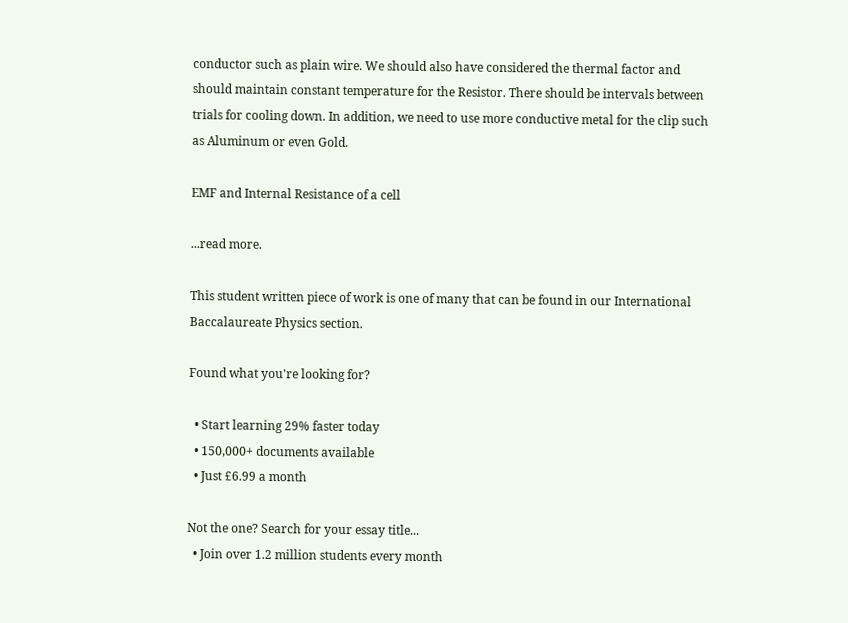conductor such as plain wire. We should also have considered the thermal factor and should maintain constant temperature for the Resistor. There should be intervals between trials for cooling down. In addition, we need to use more conductive metal for the clip such as Aluminum or even Gold.

EMF and Internal Resistance of a cell

...read more.

This student written piece of work is one of many that can be found in our International Baccalaureate Physics section.

Found what you're looking for?

  • Start learning 29% faster today
  • 150,000+ documents available
  • Just £6.99 a month

Not the one? Search for your essay title...
  • Join over 1.2 million students every month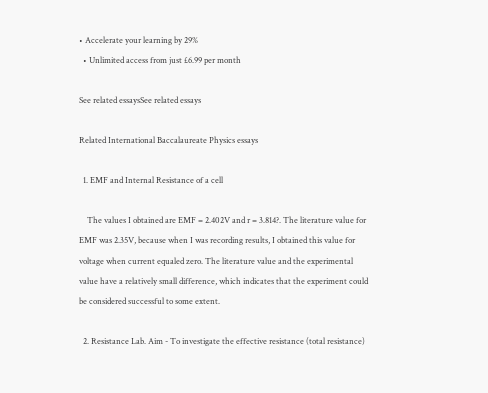• Accelerate your learning by 29%
  • Unlimited access from just £6.99 per month

See related essaysSee related essays

Related International Baccalaureate Physics essays

  1. EMF and Internal Resistance of a cell

    The values I obtained are EMF = 2.402V and r = 3.814?. The literature value for EMF was 2.35V, because when I was recording results, I obtained this value for voltage when current equaled zero. The literature value and the experimental value have a relatively small difference, which indicates that the experiment could be considered successful to some extent.

  2. Resistance Lab. Aim - To investigate the effective resistance (total resistance)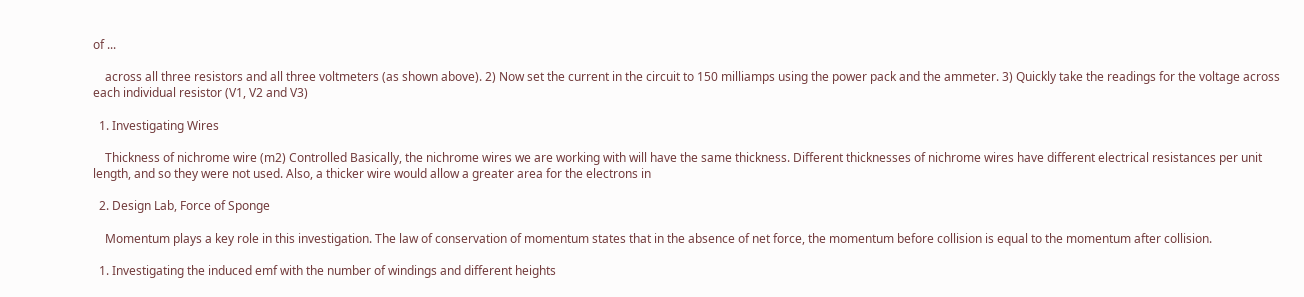of ...

    across all three resistors and all three voltmeters (as shown above). 2) Now set the current in the circuit to 150 milliamps using the power pack and the ammeter. 3) Quickly take the readings for the voltage across each individual resistor (V1, V2 and V3)

  1. Investigating Wires

    Thickness of nichrome wire (m2) Controlled Basically, the nichrome wires we are working with will have the same thickness. Different thicknesses of nichrome wires have different electrical resistances per unit length, and so they were not used. Also, a thicker wire would allow a greater area for the electrons in

  2. Design Lab, Force of Sponge

    Momentum plays a key role in this investigation. The law of conservation of momentum states that in the absence of net force, the momentum before collision is equal to the momentum after collision.

  1. Investigating the induced emf with the number of windings and different heights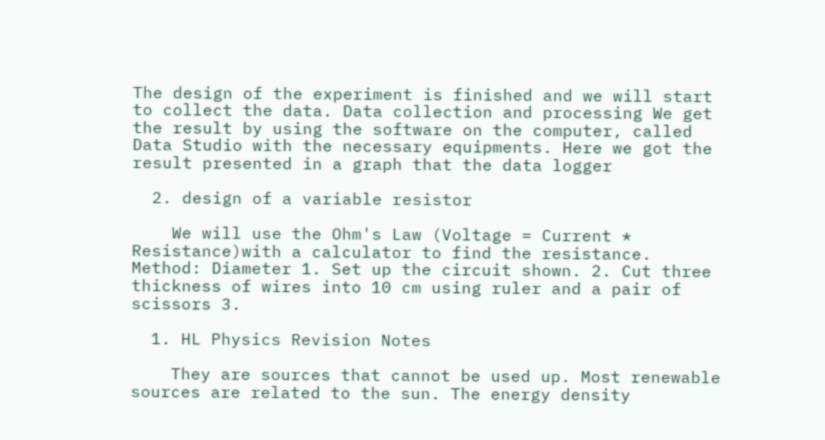The design of the experiment is finished and we will start to collect the data. Data collection and processing We get the result by using the software on the computer, called Data Studio with the necessary equipments. Here we got the result presented in a graph that the data logger

  2. design of a variable resistor

    We will use the Ohm's Law (Voltage = Current * Resistance)with a calculator to find the resistance. Method: Diameter 1. Set up the circuit shown. 2. Cut three thickness of wires into 10 cm using ruler and a pair of scissors 3.

  1. HL Physics Revision Notes

    They are sources that cannot be used up. Most renewable sources are related to the sun. The energy density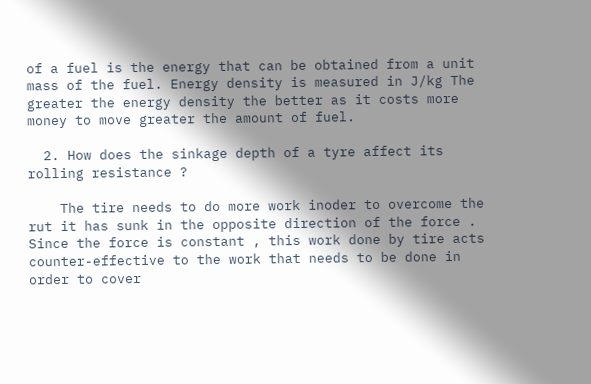of a fuel is the energy that can be obtained from a unit mass of the fuel. Energy density is measured in J/kg The greater the energy density the better as it costs more money to move greater the amount of fuel.

  2. How does the sinkage depth of a tyre affect its rolling resistance ?

    The tire needs to do more work inoder to overcome the rut it has sunk in the opposite direction of the force . Since the force is constant , this work done by tire acts counter-effective to the work that needs to be done in order to cover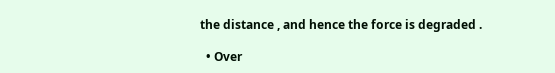the distance , and hence the force is degraded .

  • Over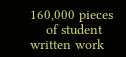160,000 pieces
    of student written work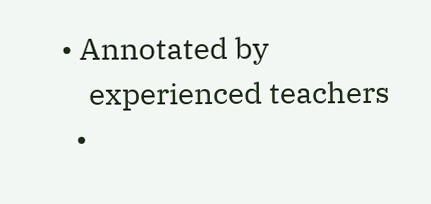• Annotated by
    experienced teachers
  •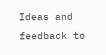Ideas and feedback to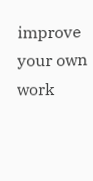improve your own work